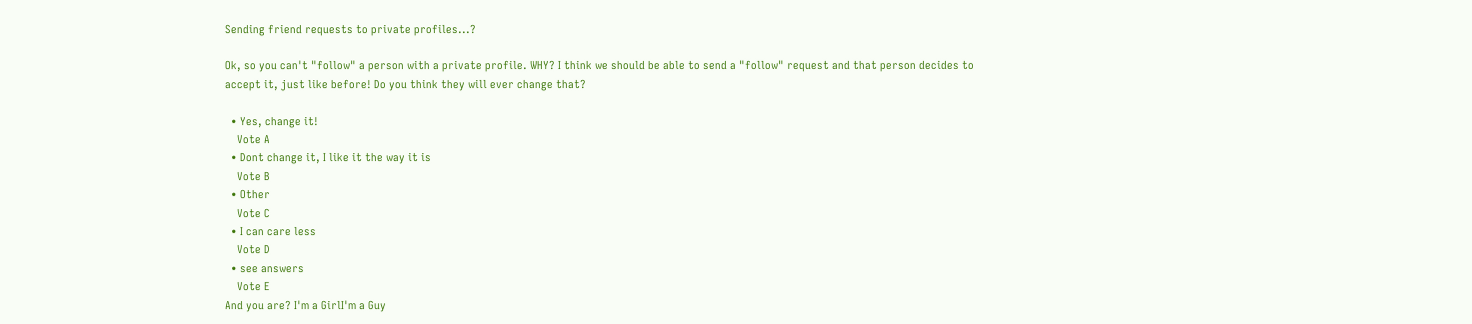Sending friend requests to private profiles...?

Ok, so you can't "follow" a person with a private profile. WHY? I think we should be able to send a "follow" request and that person decides to accept it, just like before! Do you think they will ever change that?

  • Yes, change it!
    Vote A
  • Dont change it, I like it the way it is
    Vote B
  • Other
    Vote C
  • I can care less
    Vote D
  • see answers
    Vote E
And you are? I'm a GirlI'm a Guy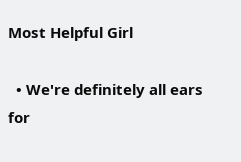Most Helpful Girl

  • We're definitely all ears for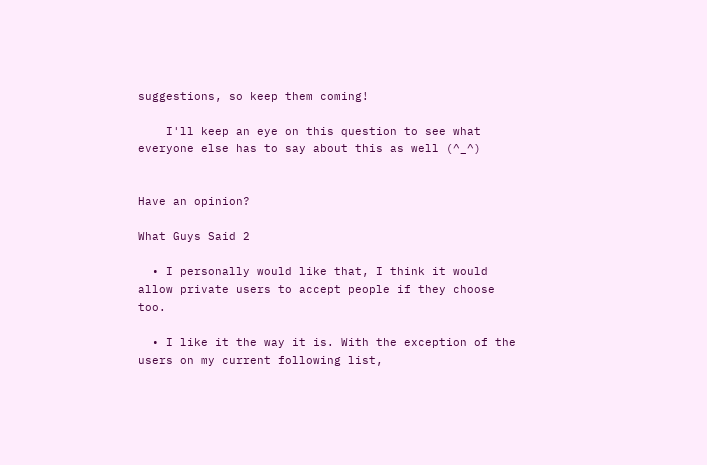suggestions, so keep them coming!

    I'll keep an eye on this question to see what everyone else has to say about this as well (^_^)


Have an opinion?

What Guys Said 2

  • I personally would like that, I think it would allow private users to accept people if they choose too.

  • I like it the way it is. With the exception of the users on my current following list,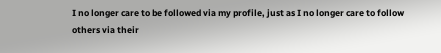I no longer care to be followed via my profile, just as I no longer care to follow others via their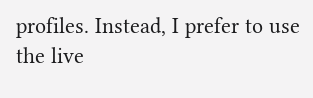profiles. Instead, I prefer to use the live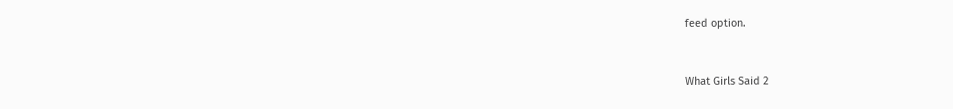feed option.


What Girls Said 2